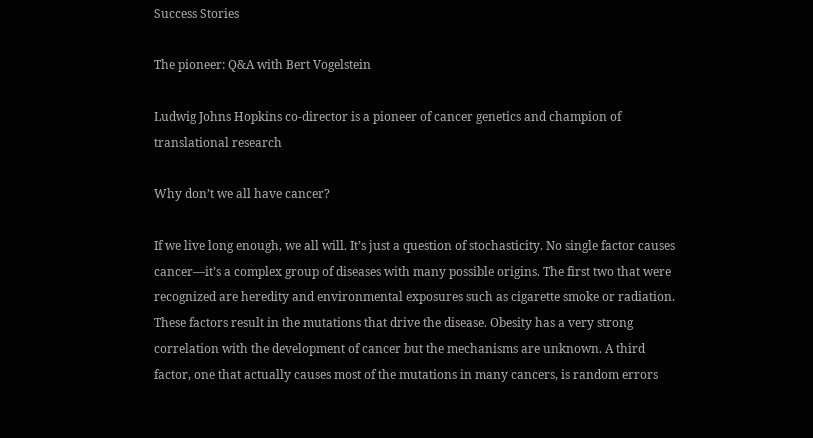Success Stories

The pioneer: Q&A with Bert Vogelstein

Ludwig Johns Hopkins co-director is a pioneer of cancer genetics and champion of translational research

Why don’t we all have cancer?

If we live long enough, we all will. It’s just a question of stochasticity. No single factor causes cancer—it’s a complex group of diseases with many possible origins. The first two that were recognized are heredity and environmental exposures such as cigarette smoke or radiation. These factors result in the mutations that drive the disease. Obesity has a very strong correlation with the development of cancer but the mechanisms are unknown. A third factor, one that actually causes most of the mutations in many cancers, is random errors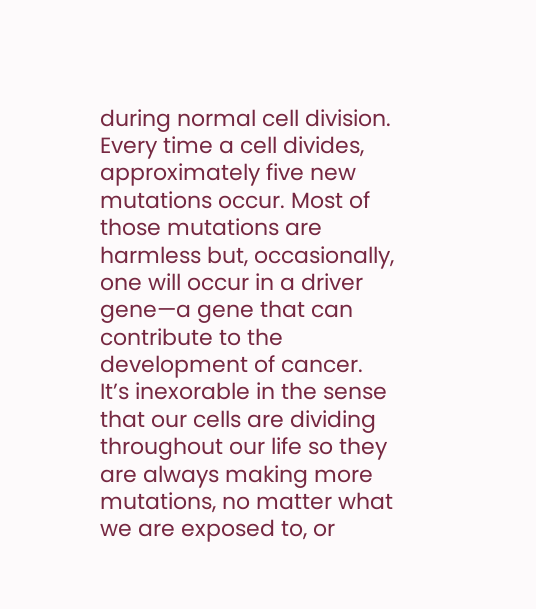during normal cell division. Every time a cell divides, approximately five new mutations occur. Most of those mutations are harmless but, occasionally, one will occur in a driver gene—a gene that can contribute to the development of cancer. It’s inexorable in the sense that our cells are dividing throughout our life so they are always making more mutations, no matter what we are exposed to, or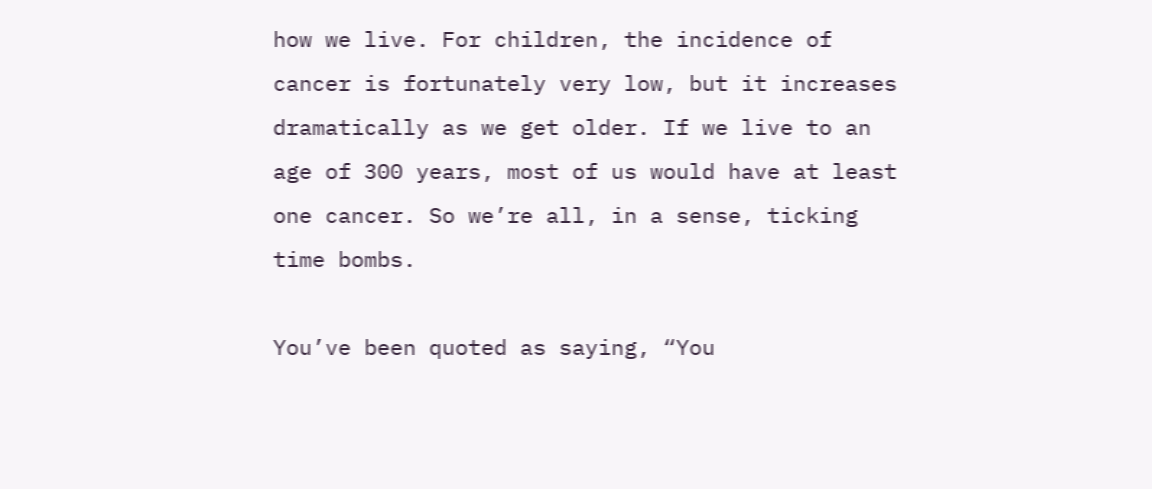how we live. For children, the incidence of cancer is fortunately very low, but it increases dramatically as we get older. If we live to an age of 300 years, most of us would have at least one cancer. So we’re all, in a sense, ticking time bombs.

You’ve been quoted as saying, “You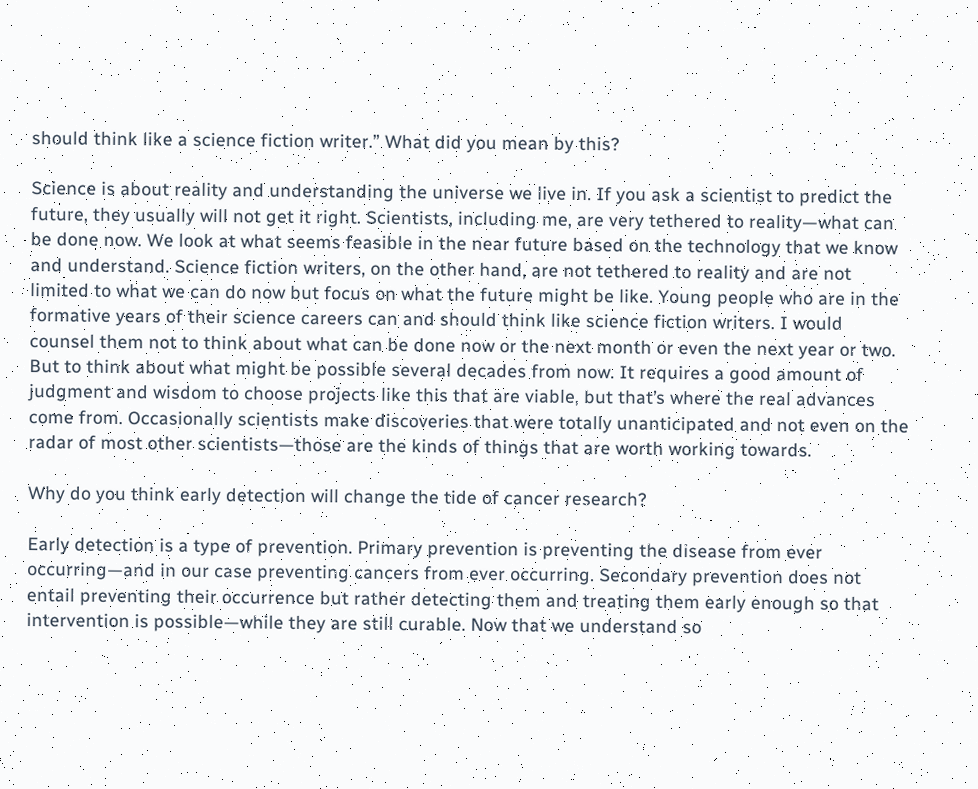should think like a science fiction writer.” What did you mean by this?

Science is about reality and understanding the universe we live in. If you ask a scientist to predict the future, they usually will not get it right. Scientists, including me, are very tethered to reality—what can be done now. We look at what seems feasible in the near future based on the technology that we know and understand. Science fiction writers, on the other hand, are not tethered to reality and are not limited to what we can do now but focus on what the future might be like. Young people who are in the formative years of their science careers can and should think like science fiction writers. I would counsel them not to think about what can be done now or the next month or even the next year or two. But to think about what might be possible several decades from now. It requires a good amount of judgment and wisdom to choose projects like this that are viable, but that’s where the real advances come from. Occasionally scientists make discoveries that were totally unanticipated and not even on the radar of most other scientists—those are the kinds of things that are worth working towards.

Why do you think early detection will change the tide of cancer research?

Early detection is a type of prevention. Primary prevention is preventing the disease from ever occurring—and in our case preventing cancers from ever occurring. Secondary prevention does not entail preventing their occurrence but rather detecting them and treating them early enough so that intervention is possible—while they are still curable. Now that we understand so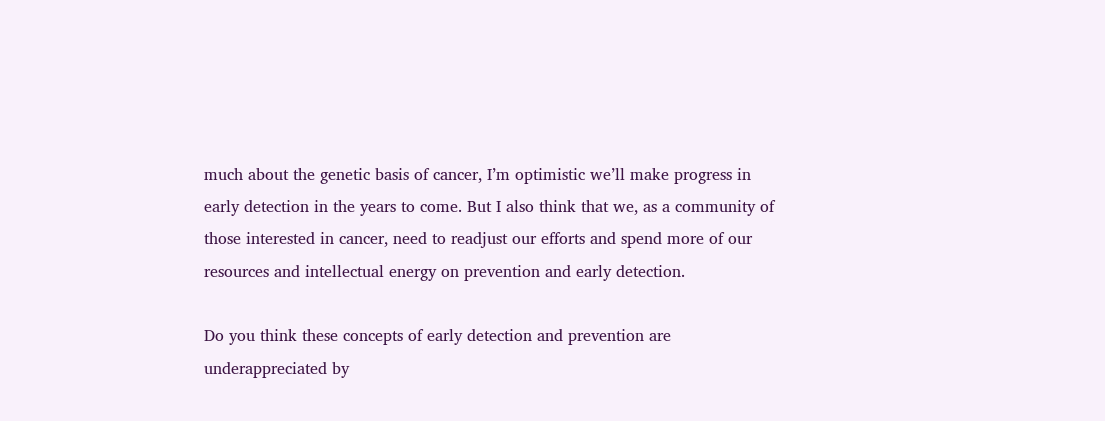much about the genetic basis of cancer, I’m optimistic we’ll make progress in early detection in the years to come. But I also think that we, as a community of those interested in cancer, need to readjust our efforts and spend more of our resources and intellectual energy on prevention and early detection.

Do you think these concepts of early detection and prevention are underappreciated by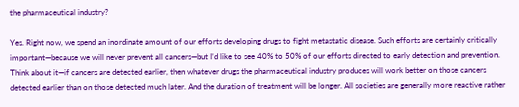the pharmaceutical industry?

Yes. Right now, we spend an inordinate amount of our efforts developing drugs to fight metastatic disease. Such efforts are certainly critically important—because we will never prevent all cancers—but I’d like to see 40% to 50% of our efforts directed to early detection and prevention. Think about it—if cancers are detected earlier, then whatever drugs the pharmaceutical industry produces will work better on those cancers detected earlier than on those detected much later. And the duration of treatment will be longer. All societies are generally more reactive rather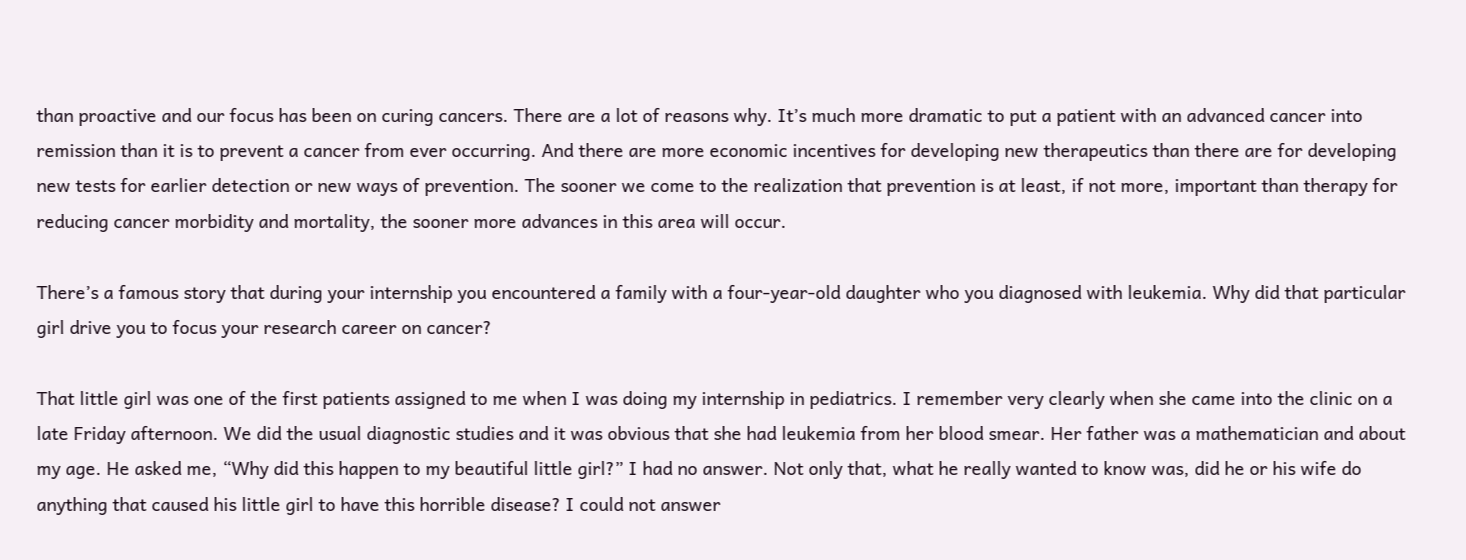than proactive and our focus has been on curing cancers. There are a lot of reasons why. It’s much more dramatic to put a patient with an advanced cancer into remission than it is to prevent a cancer from ever occurring. And there are more economic incentives for developing new therapeutics than there are for developing new tests for earlier detection or new ways of prevention. The sooner we come to the realization that prevention is at least, if not more, important than therapy for reducing cancer morbidity and mortality, the sooner more advances in this area will occur.

There’s a famous story that during your internship you encountered a family with a four-year-old daughter who you diagnosed with leukemia. Why did that particular girl drive you to focus your research career on cancer?

That little girl was one of the first patients assigned to me when I was doing my internship in pediatrics. I remember very clearly when she came into the clinic on a late Friday afternoon. We did the usual diagnostic studies and it was obvious that she had leukemia from her blood smear. Her father was a mathematician and about my age. He asked me, “Why did this happen to my beautiful little girl?” I had no answer. Not only that, what he really wanted to know was, did he or his wife do anything that caused his little girl to have this horrible disease? I could not answer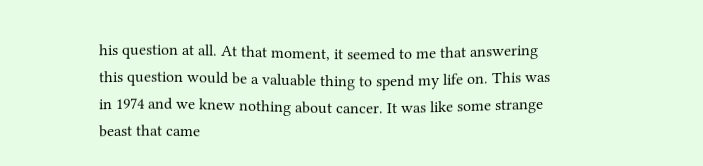his question at all. At that moment, it seemed to me that answering this question would be a valuable thing to spend my life on. This was in 1974 and we knew nothing about cancer. It was like some strange beast that came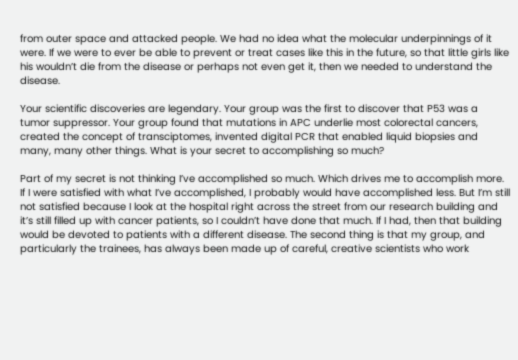from outer space and attacked people. We had no idea what the molecular underpinnings of it were. If we were to ever be able to prevent or treat cases like this in the future, so that little girls like his wouldn’t die from the disease or perhaps not even get it, then we needed to understand the disease.

Your scientific discoveries are legendary. Your group was the first to discover that P53 was a tumor suppressor. Your group found that mutations in APC underlie most colorectal cancers, created the concept of transciptomes, invented digital PCR that enabled liquid biopsies and many, many other things. What is your secret to accomplishing so much?

Part of my secret is not thinking I’ve accomplished so much. Which drives me to accomplish more. If I were satisfied with what I’ve accomplished, I probably would have accomplished less. But I’m still not satisfied because I look at the hospital right across the street from our research building and it’s still filled up with cancer patients, so I couldn’t have done that much. If I had, then that building would be devoted to patients with a different disease. The second thing is that my group, and particularly the trainees, has always been made up of careful, creative scientists who work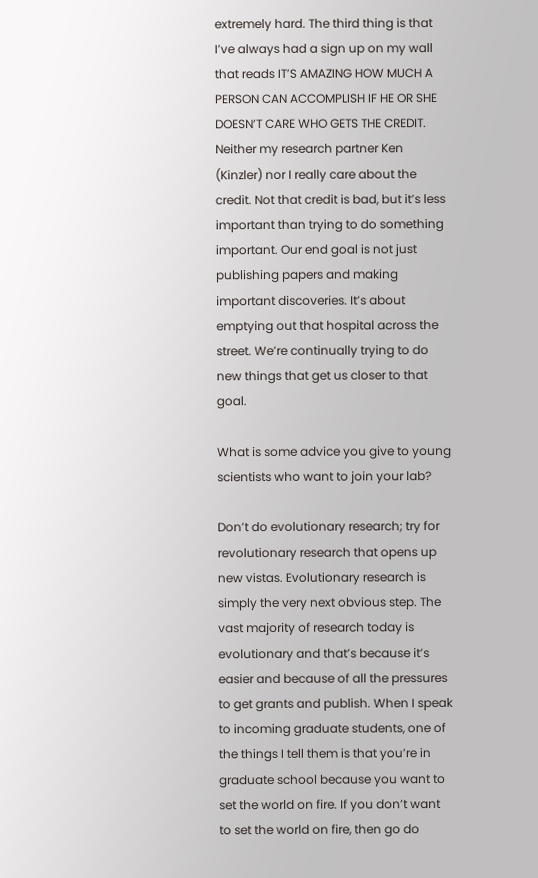extremely hard. The third thing is that I’ve always had a sign up on my wall that reads IT’S AMAZING HOW MUCH A PERSON CAN ACCOMPLISH IF HE OR SHE DOESN’T CARE WHO GETS THE CREDIT. Neither my research partner Ken (Kinzler) nor I really care about the credit. Not that credit is bad, but it’s less important than trying to do something important. Our end goal is not just publishing papers and making important discoveries. It’s about emptying out that hospital across the street. We’re continually trying to do new things that get us closer to that goal.

What is some advice you give to young scientists who want to join your lab?

Don’t do evolutionary research; try for revolutionary research that opens up new vistas. Evolutionary research is simply the very next obvious step. The vast majority of research today is evolutionary and that’s because it’s easier and because of all the pressures to get grants and publish. When I speak to incoming graduate students, one of the things I tell them is that you’re in graduate school because you want to set the world on fire. If you don’t want to set the world on fire, then go do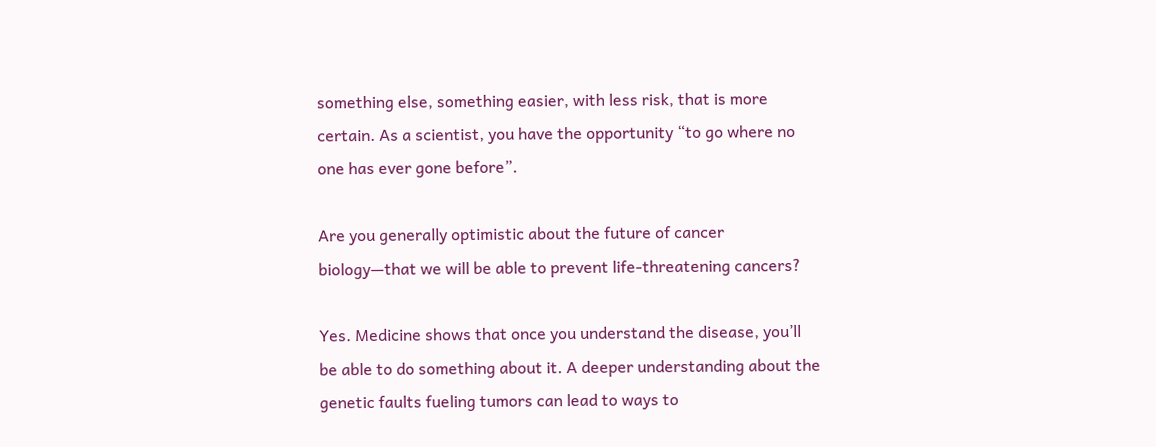something else, something easier, with less risk, that is more certain. As a scientist, you have the opportunity “to go where no one has ever gone before”.

Are you generally optimistic about the future of cancer biology—that we will be able to prevent life-threatening cancers?

Yes. Medicine shows that once you understand the disease, you’ll be able to do something about it. A deeper understanding about the genetic faults fueling tumors can lead to ways to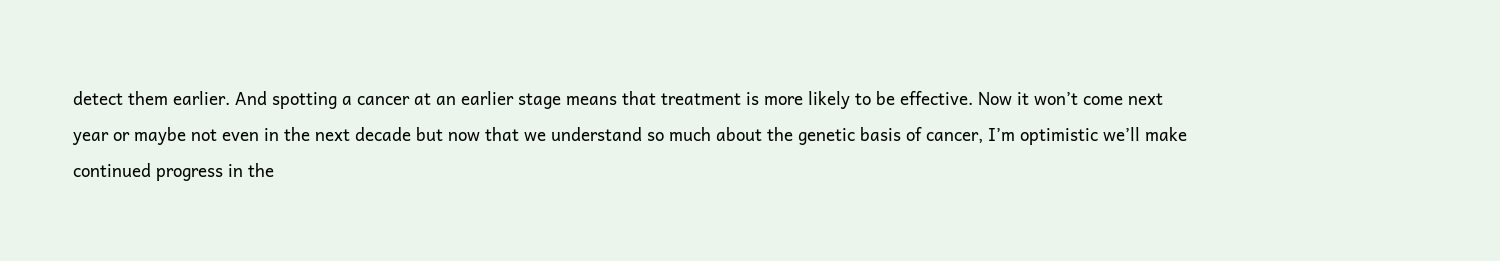detect them earlier. And spotting a cancer at an earlier stage means that treatment is more likely to be effective. Now it won’t come next year or maybe not even in the next decade but now that we understand so much about the genetic basis of cancer, I’m optimistic we’ll make continued progress in the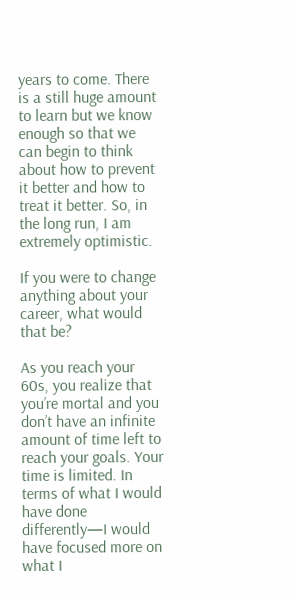years to come. There is a still huge amount to learn but we know enough so that we can begin to think about how to prevent it better and how to treat it better. So, in the long run, I am extremely optimistic.

If you were to change anything about your career, what would that be?

As you reach your 60s, you realize that you’re mortal and you don’t have an infinite amount of time left to reach your goals. Your time is limited. In terms of what I would have done differently—I would have focused more on what I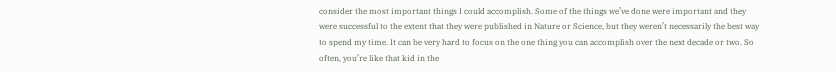consider the most important things I could accomplish. Some of the things we’ve done were important and they were successful to the extent that they were published in Nature or Science, but they weren’t necessarily the best way to spend my time. It can be very hard to focus on the one thing you can accomplish over the next decade or two. So often, you’re like that kid in the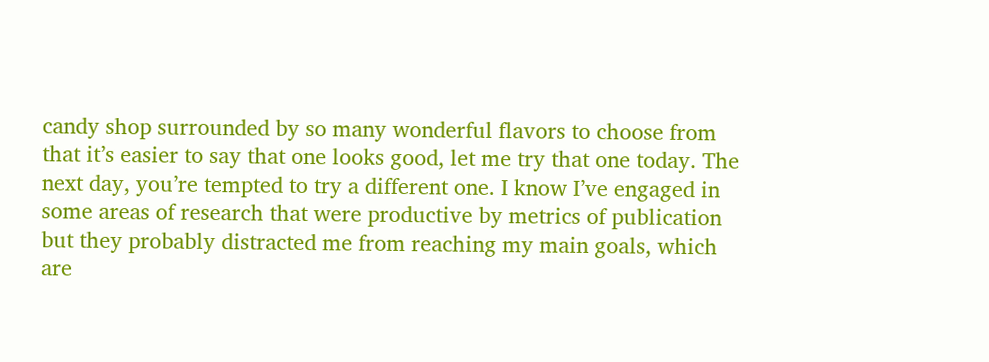candy shop surrounded by so many wonderful flavors to choose from that it’s easier to say that one looks good, let me try that one today. The next day, you’re tempted to try a different one. I know I’ve engaged in some areas of research that were productive by metrics of publication but they probably distracted me from reaching my main goals, which are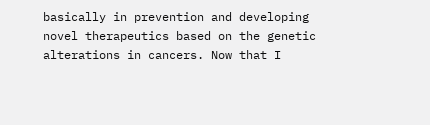basically in prevention and developing novel therapeutics based on the genetic alterations in cancers. Now that I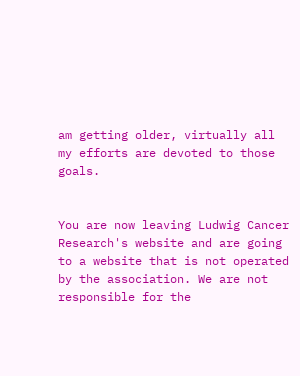am getting older, virtually all my efforts are devoted to those goals.


You are now leaving Ludwig Cancer Research's website and are going to a website that is not operated by the association. We are not responsible for the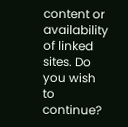content or availability of linked sites. Do you wish to continue?